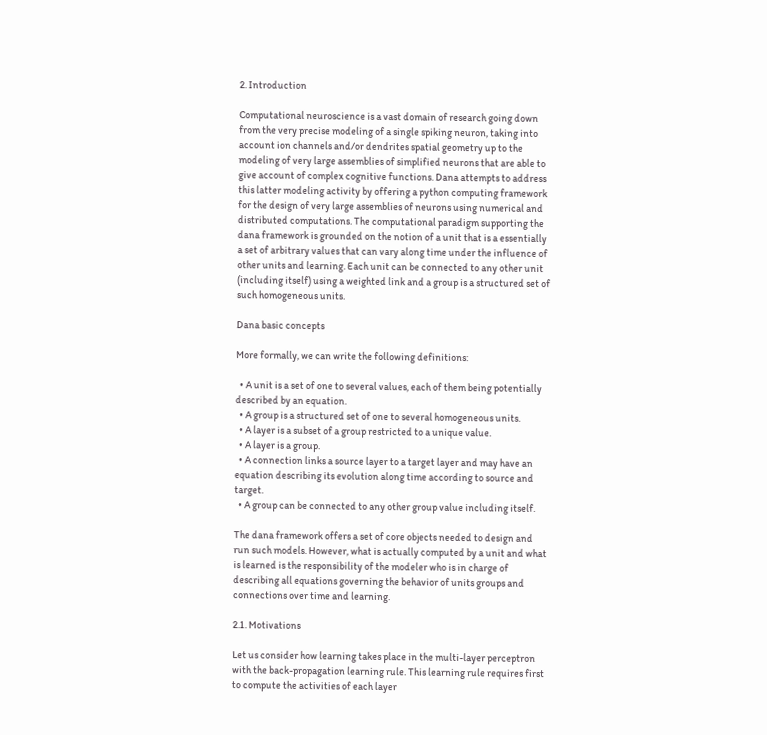2. Introduction

Computational neuroscience is a vast domain of research going down from the very precise modeling of a single spiking neuron, taking into account ion channels and/or dendrites spatial geometry up to the modeling of very large assemblies of simplified neurons that are able to give account of complex cognitive functions. Dana attempts to address this latter modeling activity by offering a python computing framework for the design of very large assemblies of neurons using numerical and distributed computations. The computational paradigm supporting the dana framework is grounded on the notion of a unit that is a essentially a set of arbitrary values that can vary along time under the influence of other units and learning. Each unit can be connected to any other unit (including itself) using a weighted link and a group is a structured set of such homogeneous units.

Dana basic concepts

More formally, we can write the following definitions:

  • A unit is a set of one to several values, each of them being potentially described by an equation.
  • A group is a structured set of one to several homogeneous units.
  • A layer is a subset of a group restricted to a unique value.
  • A layer is a group.
  • A connection links a source layer to a target layer and may have an equation describing its evolution along time according to source and target.
  • A group can be connected to any other group value including itself.

The dana framework offers a set of core objects needed to design and run such models. However, what is actually computed by a unit and what is learned is the responsibility of the modeler who is in charge of describing all equations governing the behavior of units groups and connections over time and learning.

2.1. Motivations

Let us consider how learning takes place in the multi-layer perceptron with the back-propagation learning rule. This learning rule requires first to compute the activities of each layer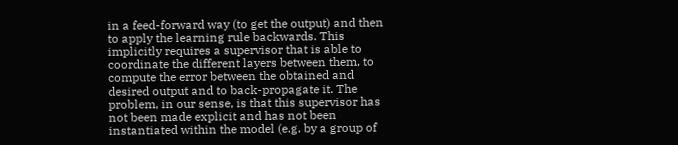in a feed-forward way (to get the output) and then to apply the learning rule backwards. This implicitly requires a supervisor that is able to coordinate the different layers between them, to compute the error between the obtained and desired output and to back-propagate it. The problem, in our sense, is that this supervisor has not been made explicit and has not been instantiated within the model (e.g. by a group of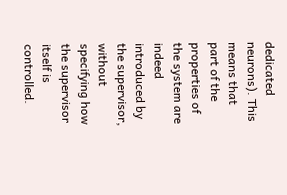dedicated neurons). This means that part of the properties of the system are indeed introduced by the supervisor, without specifying how the supervisor itself is controlled.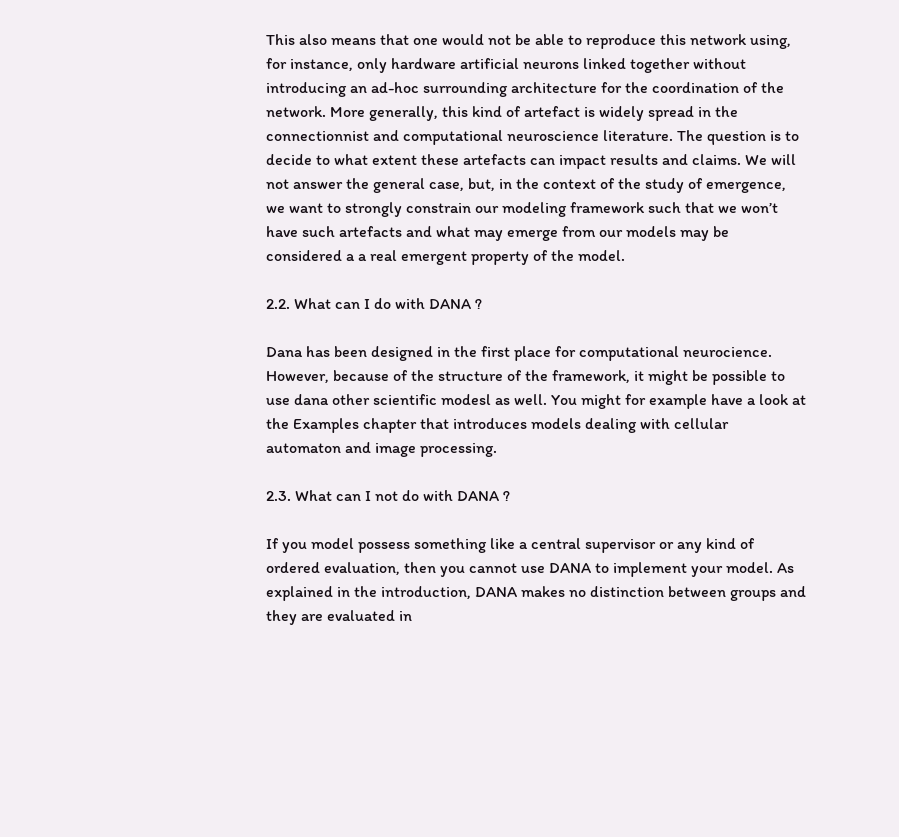This also means that one would not be able to reproduce this network using, for instance, only hardware artificial neurons linked together without introducing an ad-hoc surrounding architecture for the coordination of the network. More generally, this kind of artefact is widely spread in the connectionnist and computational neuroscience literature. The question is to decide to what extent these artefacts can impact results and claims. We will not answer the general case, but, in the context of the study of emergence, we want to strongly constrain our modeling framework such that we won’t have such artefacts and what may emerge from our models may be considered a a real emergent property of the model.

2.2. What can I do with DANA ?

Dana has been designed in the first place for computational neurocience. However, because of the structure of the framework, it might be possible to use dana other scientific modesl as well. You might for example have a look at the Examples chapter that introduces models dealing with cellular automaton and image processing.

2.3. What can I not do with DANA ?

If you model possess something like a central supervisor or any kind of ordered evaluation, then you cannot use DANA to implement your model. As explained in the introduction, DANA makes no distinction between groups and they are evaluated in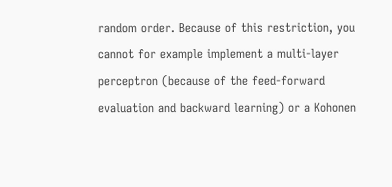random order. Because of this restriction, you cannot for example implement a multi-layer perceptron (because of the feed-forward evaluation and backward learning) or a Kohonen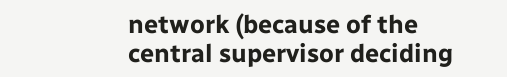network (because of the central supervisor deciding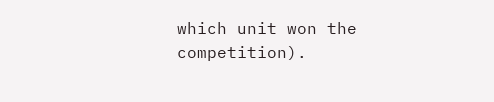which unit won the competition).